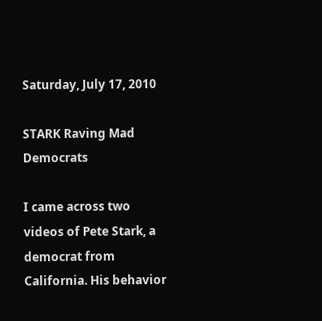Saturday, July 17, 2010

STARK Raving Mad Democrats

I came across two videos of Pete Stark, a democrat from California. His behavior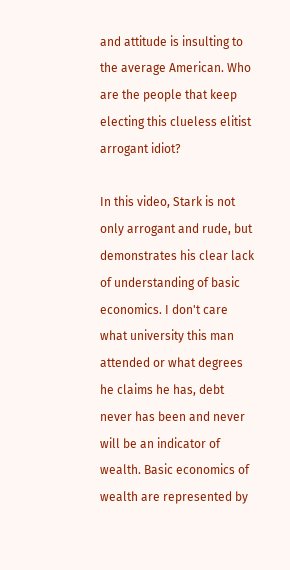and attitude is insulting to the average American. Who are the people that keep electing this clueless elitist arrogant idiot?

In this video, Stark is not only arrogant and rude, but demonstrates his clear lack of understanding of basic economics. I don't care what university this man attended or what degrees he claims he has, debt never has been and never will be an indicator of wealth. Basic economics of wealth are represented by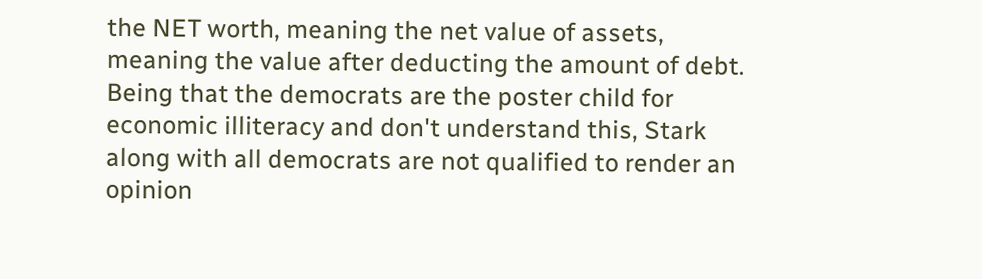the NET worth, meaning the net value of assets, meaning the value after deducting the amount of debt. Being that the democrats are the poster child for economic illiteracy and don't understand this, Stark along with all democrats are not qualified to render an opinion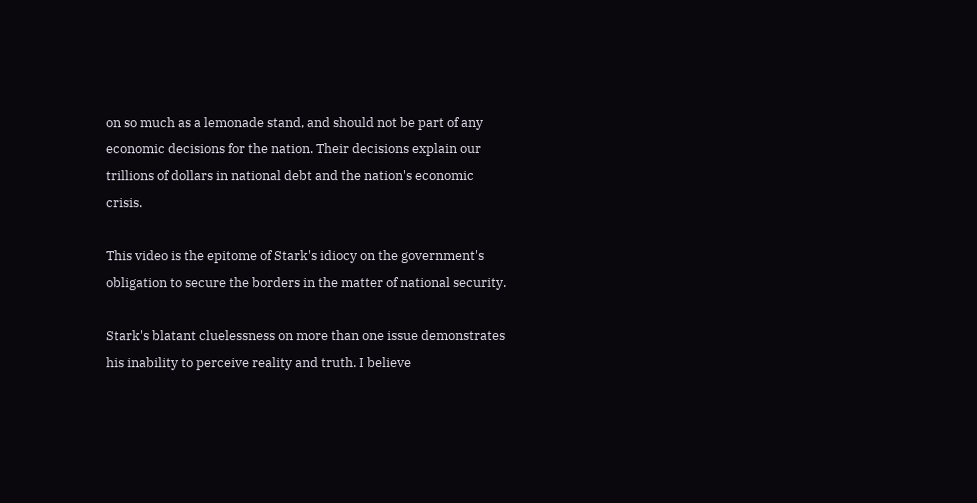on so much as a lemonade stand, and should not be part of any economic decisions for the nation. Their decisions explain our trillions of dollars in national debt and the nation's economic crisis.

This video is the epitome of Stark's idiocy on the government's obligation to secure the borders in the matter of national security.

Stark's blatant cluelessness on more than one issue demonstrates his inability to perceive reality and truth. I believe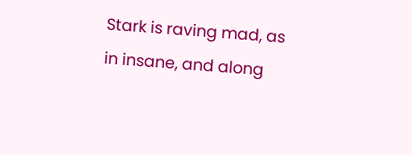Stark is raving mad, as in insane, and along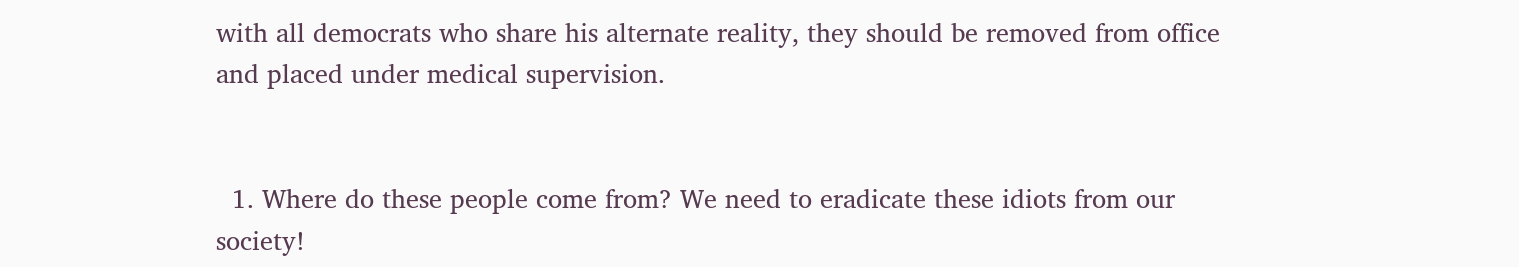with all democrats who share his alternate reality, they should be removed from office and placed under medical supervision.


  1. Where do these people come from? We need to eradicate these idiots from our society!